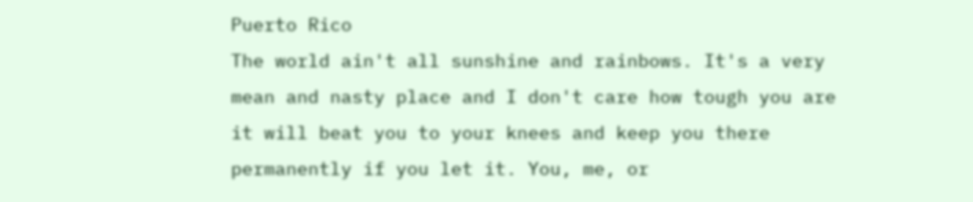Puerto Rico
The world ain't all sunshine and rainbows. It's a very mean and nasty place and I don't care how tough you are it will beat you to your knees and keep you there permanently if you let it. You, me, or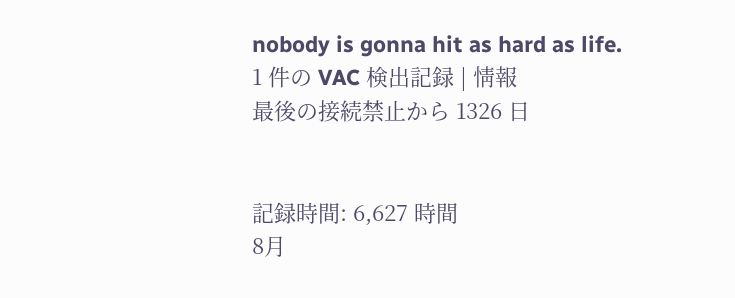nobody is gonna hit as hard as life.
1 件の VAC 検出記録 | 情報
最後の接続禁止から 1326 日


記録時間: 6,627 時間
8月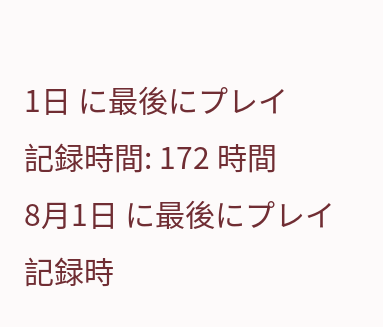1日 に最後にプレイ
記録時間: 172 時間
8月1日 に最後にプレイ
記録時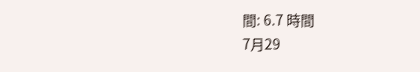間: 6.7 時間
7月29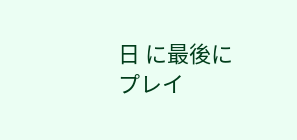日 に最後にプレイ